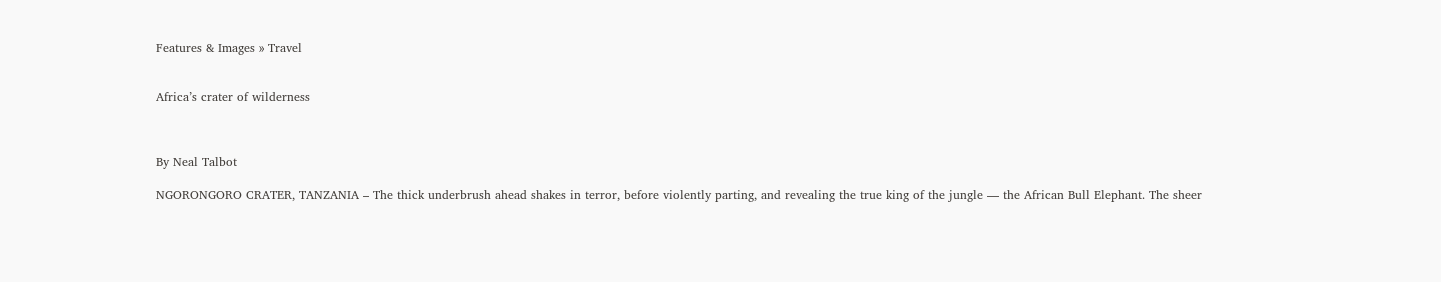Features & Images » Travel


Africa’s crater of wilderness



By Neal Talbot

NGORONGORO CRATER, TANZANIA – The thick underbrush ahead shakes in terror, before violently parting, and revealing the true king of the jungle — the African Bull Elephant. The sheer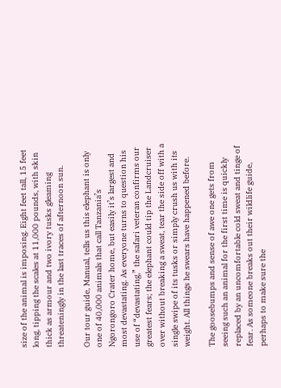size of the animal is imposing. Eight feet tall, 15 feet long, tipping the scales at 11,000 pounds, with skin thick as armour and two ivory tusks gleaming threateningly in the last traces of afternoon sun.

Our tour guide, Manual, tells us this elephant is only one of 40,000 animals that call Tanzania’s Ngorongoro Crater home, but easily it’s largest and most devastating. As everyone turns to question his use of “devastating,” the safari veteran confirms our greatest fears; the elephant could tip the Landcruiser over without breaking a sweat, tear the side off with a single swipe of its tusks or simply crush us with its weight. All things he swears have happened before.

The goosebumps and sense of awe one gets from seeing such an animal for the first time is quickly replaced by an uncomfortable cold sweat and tinge of fear. As someone breaks out their wildlife guide, perhaps to make sure the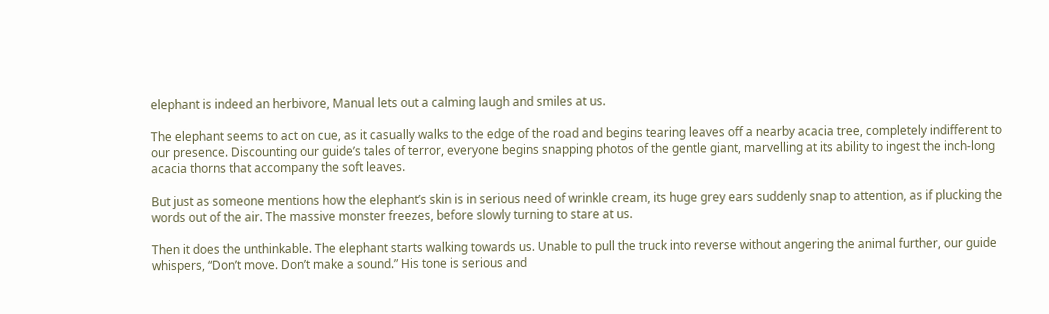elephant is indeed an herbivore, Manual lets out a calming laugh and smiles at us.

The elephant seems to act on cue, as it casually walks to the edge of the road and begins tearing leaves off a nearby acacia tree, completely indifferent to our presence. Discounting our guide’s tales of terror, everyone begins snapping photos of the gentle giant, marvelling at its ability to ingest the inch-long acacia thorns that accompany the soft leaves.

But just as someone mentions how the elephant’s skin is in serious need of wrinkle cream, its huge grey ears suddenly snap to attention, as if plucking the words out of the air. The massive monster freezes, before slowly turning to stare at us.

Then it does the unthinkable. The elephant starts walking towards us. Unable to pull the truck into reverse without angering the animal further, our guide whispers, “Don’t move. Don’t make a sound.” His tone is serious and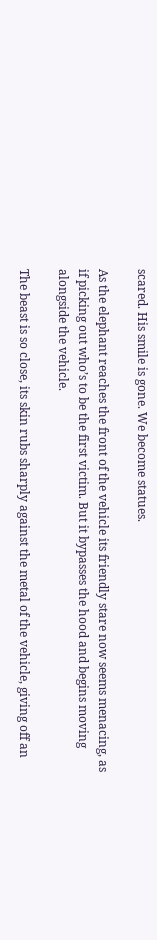scared. His smile is gone. We become statues.

As the elephant reaches the front of the vehicle its friendly stare now seems menacing, as if picking out who’s to be the first victim. But it bypasses the hood and begins moving alongside the vehicle.

The beast is so close, its skin rubs sharply against the metal of the vehicle, giving off an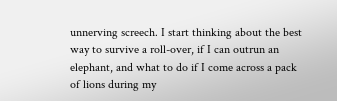unnerving screech. I start thinking about the best way to survive a roll-over, if I can outrun an elephant, and what to do if I come across a pack of lions during my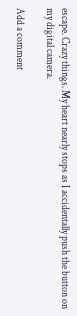escape. Crazy things. My heart nearly stops as I accidentally push the button on my digital camera.

Add a comment